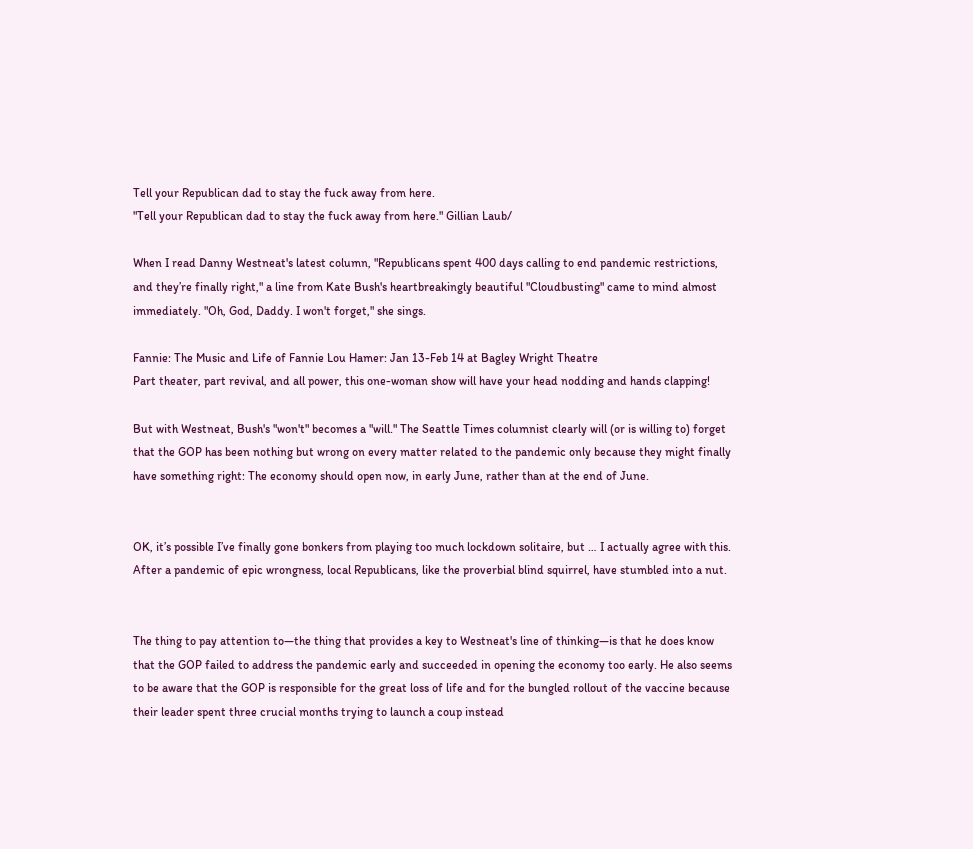Tell your Republican dad to stay the fuck away from here.
"Tell your Republican dad to stay the fuck away from here." Gillian Laub/

When I read Danny Westneat's latest column, "Republicans spent 400 days calling to end pandemic restrictions, and they’re finally right," a line from Kate Bush's heartbreakingly beautiful "Cloudbusting" came to mind almost immediately. "Oh, God, Daddy. I won't forget," she sings.

Fannie: The Music and Life of Fannie Lou Hamer: Jan 13-Feb 14 at Bagley Wright Theatre
Part theater, part revival, and all power, this one-woman show will have your head nodding and hands clapping!

But with Westneat, Bush's "won't" becomes a "will." The Seattle Times columnist clearly will (or is willing to) forget that the GOP has been nothing but wrong on every matter related to the pandemic only because they might finally have something right: The economy should open now, in early June, rather than at the end of June.


OK, it’s possible I’ve finally gone bonkers from playing too much lockdown solitaire, but … I actually agree with this. After a pandemic of epic wrongness, local Republicans, like the proverbial blind squirrel, have stumbled into a nut.


The thing to pay attention to—the thing that provides a key to Westneat's line of thinking—is that he does know that the GOP failed to address the pandemic early and succeeded in opening the economy too early. He also seems to be aware that the GOP is responsible for the great loss of life and for the bungled rollout of the vaccine because their leader spent three crucial months trying to launch a coup instead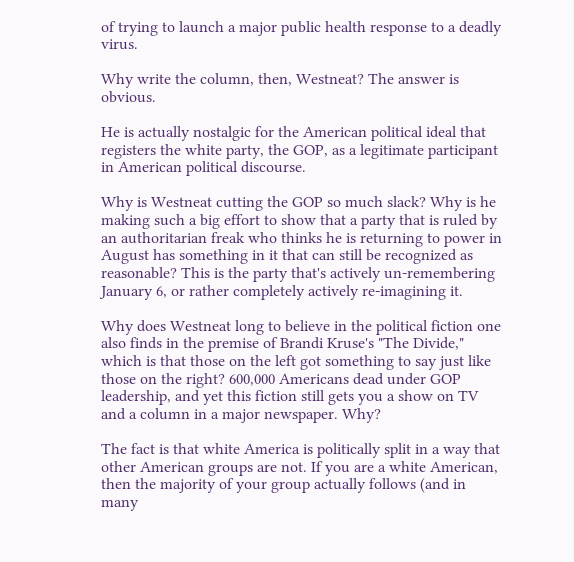of trying to launch a major public health response to a deadly virus.

Why write the column, then, Westneat? The answer is obvious.

He is actually nostalgic for the American political ideal that registers the white party, the GOP, as a legitimate participant in American political discourse.

Why is Westneat cutting the GOP so much slack? Why is he making such a big effort to show that a party that is ruled by an authoritarian freak who thinks he is returning to power in August has something in it that can still be recognized as reasonable? This is the party that's actively un-remembering January 6, or rather completely actively re-imagining it.

Why does Westneat long to believe in the political fiction one also finds in the premise of Brandi Kruse's "The Divide," which is that those on the left got something to say just like those on the right? 600,000 Americans dead under GOP leadership, and yet this fiction still gets you a show on TV and a column in a major newspaper. Why?

The fact is that white America is politically split in a way that other American groups are not. If you are a white American, then the majority of your group actually follows (and in many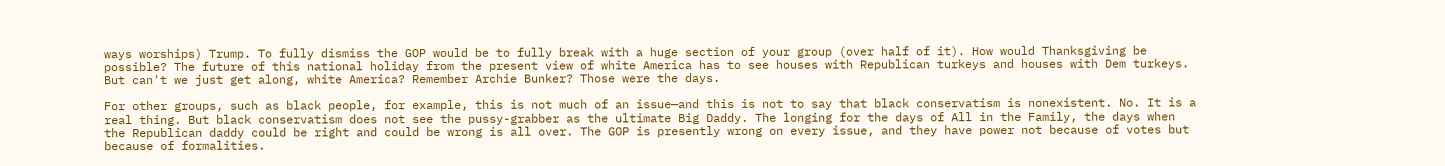ways worships) Trump. To fully dismiss the GOP would be to fully break with a huge section of your group (over half of it). How would Thanksgiving be possible? The future of this national holiday from the present view of white America has to see houses with Republican turkeys and houses with Dem turkeys. But can't we just get along, white America? Remember Archie Bunker? Those were the days.

For other groups, such as black people, for example, this is not much of an issue—and this is not to say that black conservatism is nonexistent. No. It is a real thing. But black conservatism does not see the pussy-grabber as the ultimate Big Daddy. The longing for the days of All in the Family, the days when the Republican daddy could be right and could be wrong is all over. The GOP is presently wrong on every issue, and they have power not because of votes but because of formalities.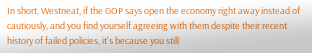In short, Westneat, if the GOP says open the economy right away instead of cautiously, and you find yourself agreeing with them despite their recent history of failed policies, it's because you still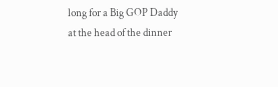long for a Big GOP Daddy at the head of the dinner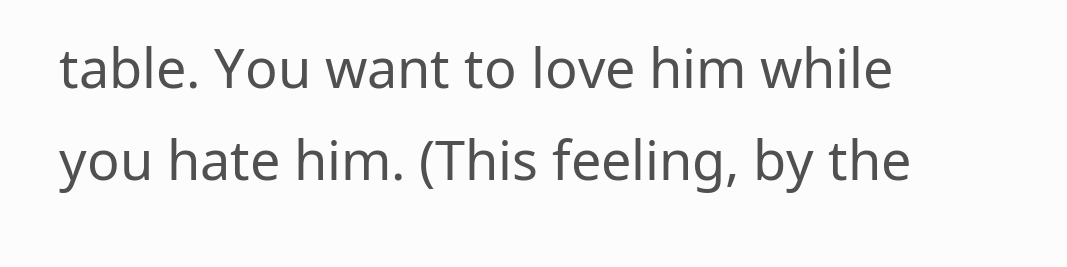table. You want to love him while you hate him. (This feeling, by the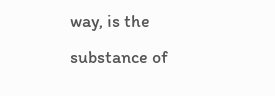way, is the substance of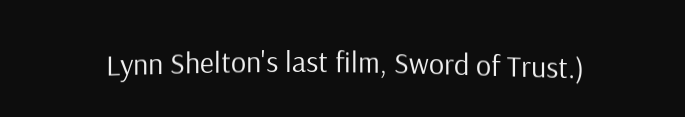Lynn Shelton's last film, Sword of Trust.)